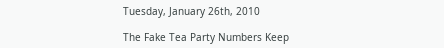Tuesday, January 26th, 2010

The Fake Tea Party Numbers Keep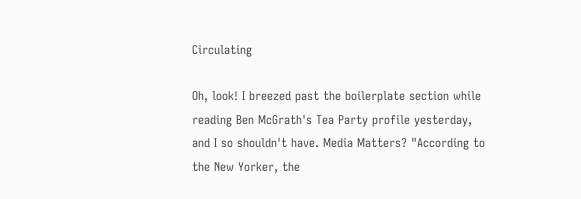Circulating

Oh, look! I breezed past the boilerplate section while reading Ben McGrath's Tea Party profile yesterday, and I so shouldn't have. Media Matters? "According to the New Yorker, the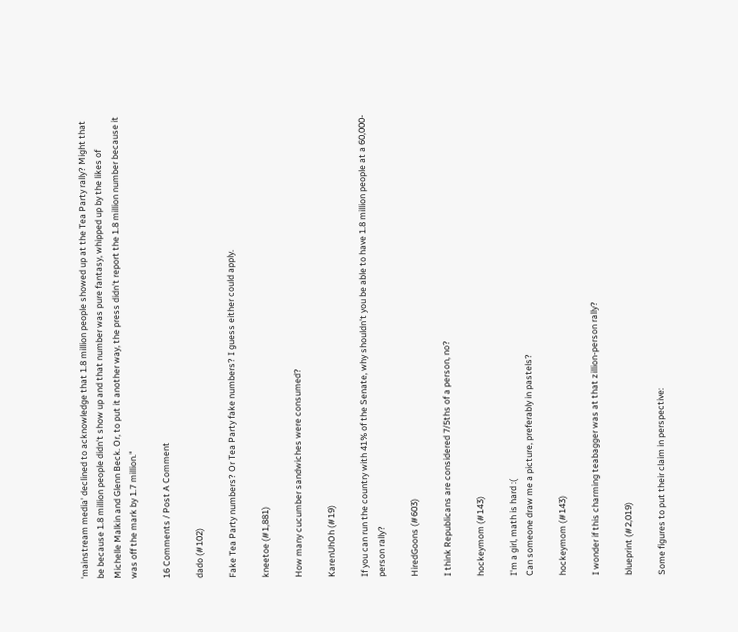'mainstream media' declined to acknowledge that 1.8 million people showed up at the Tea Party rally? Might that be because 1.8 million people didn't show up and that number was pure fantasy, whipped up by the likes of Michelle Malkin and Glenn Beck. Or, to put it another way, the press didn't report the 1.8 million number because it was off the mark by 1.7 million."

16 Comments / Post A Comment

dado (#102)

Fake Tea Party numbers? Or Tea Party fake numbers? I guess either could apply.

kneetoe (#1,881)

How many cucumber sandwiches were consumed?

KarenUhOh (#19)

If you can run the country with 41% of the Senate, why shouldn't you be able to have 1.8 million people at a 60,000-person rally?

HiredGoons (#603)

I think Republicans are considered 7/5ths of a person, no?

hockeymom (#143)

I'm a girl, math is hard :(
Can someone draw me a picture, preferably in pastels?

hockeymom (#143)

I wonder if this charming teabagger was at that zillion-person rally?

blueprint (#2,019)

Some figures to put their claim in perspective: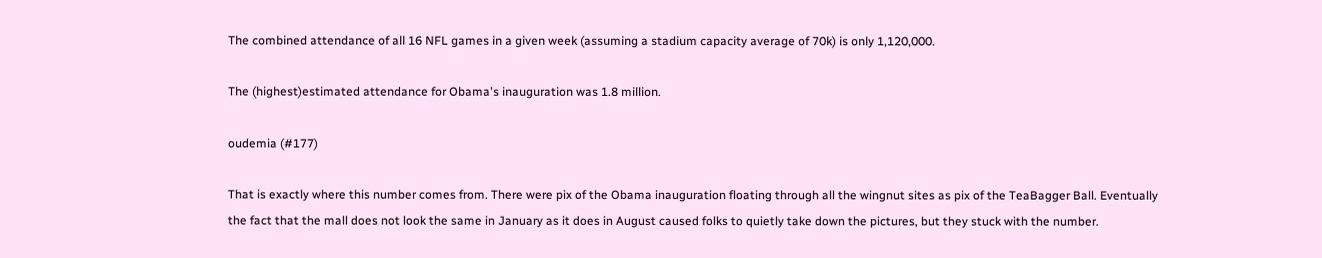The combined attendance of all 16 NFL games in a given week (assuming a stadium capacity average of 70k) is only 1,120,000.

The (highest)estimated attendance for Obama's inauguration was 1.8 million.

oudemia (#177)

That is exactly where this number comes from. There were pix of the Obama inauguration floating through all the wingnut sites as pix of the TeaBagger Ball. Eventually the fact that the mall does not look the same in January as it does in August caused folks to quietly take down the pictures, but they stuck with the number.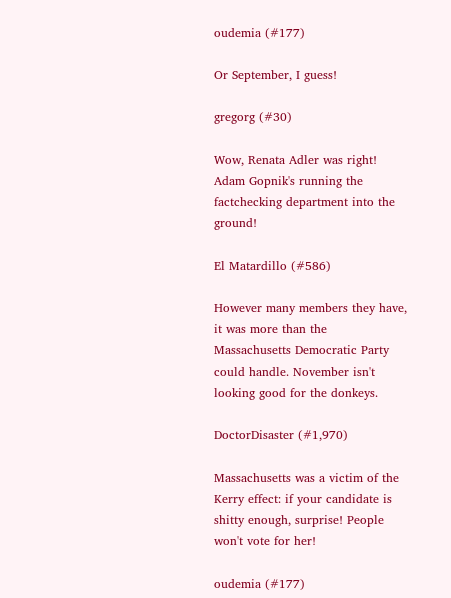oudemia (#177)

Or September, I guess!

gregorg (#30)

Wow, Renata Adler was right! Adam Gopnik's running the factchecking department into the ground!

El Matardillo (#586)

However many members they have, it was more than the Massachusetts Democratic Party could handle. November isn't looking good for the donkeys.

DoctorDisaster (#1,970)

Massachusetts was a victim of the Kerry effect: if your candidate is shitty enough, surprise! People won't vote for her!

oudemia (#177)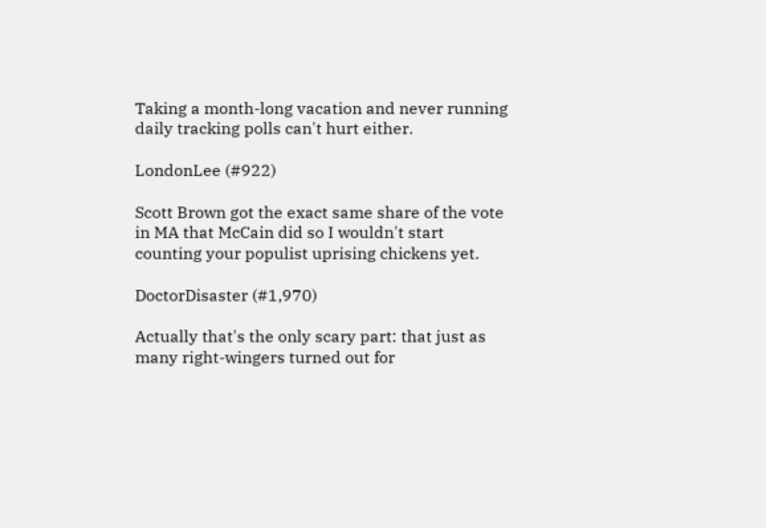Taking a month-long vacation and never running daily tracking polls can't hurt either.

LondonLee (#922)

Scott Brown got the exact same share of the vote in MA that McCain did so I wouldn't start counting your populist uprising chickens yet.

DoctorDisaster (#1,970)

Actually that's the only scary part: that just as many right-wingers turned out for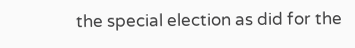the special election as did for the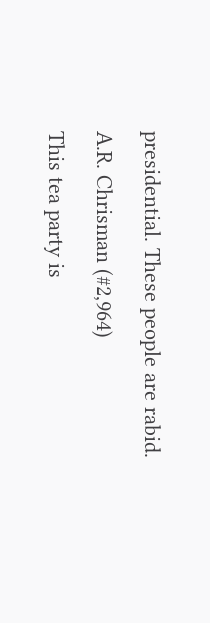presidential. These people are rabid.

A.R. Chrisman (#2,964)

This tea party is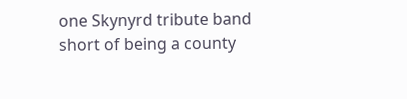one Skynyrd tribute band short of being a county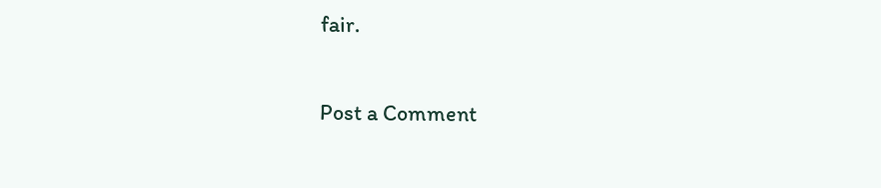fair.

Post a Comment